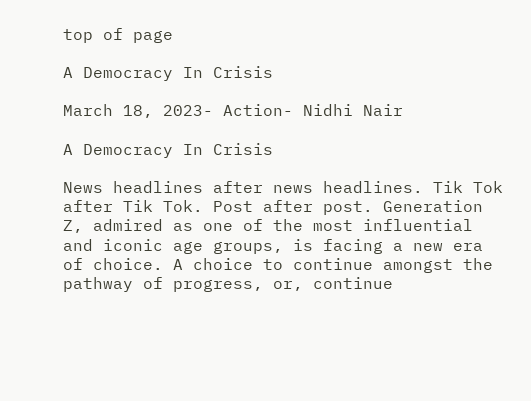top of page

A Democracy In Crisis

March 18, 2023- Action- Nidhi Nair

A Democracy In Crisis

News headlines after news headlines. Tik Tok after Tik Tok. Post after post. Generation Z, admired as one of the most influential and iconic age groups, is facing a new era of choice. A choice to continue amongst the pathway of progress, or, continue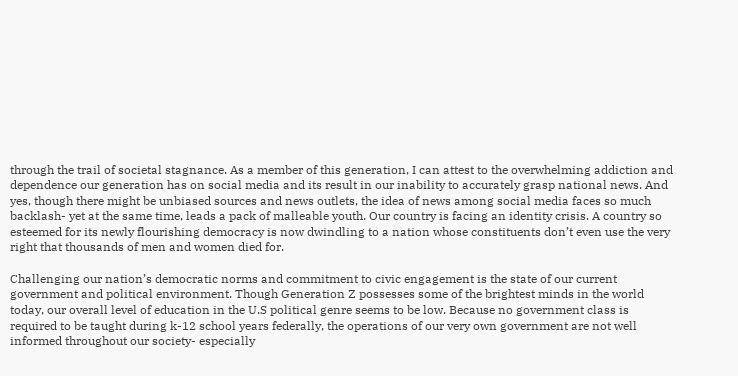through the trail of societal stagnance. As a member of this generation, I can attest to the overwhelming addiction and dependence our generation has on social media and its result in our inability to accurately grasp national news. And yes, though there might be unbiased sources and news outlets, the idea of news among social media faces so much backlash- yet at the same time, leads a pack of malleable youth. Our country is facing an identity crisis. A country so esteemed for its newly flourishing democracy is now dwindling to a nation whose constituents don’t even use the very right that thousands of men and women died for.

Challenging our nation’s democratic norms and commitment to civic engagement is the state of our current government and political environment. Though Generation Z possesses some of the brightest minds in the world today, our overall level of education in the U.S political genre seems to be low. Because no government class is required to be taught during k-12 school years federally, the operations of our very own government are not well informed throughout our society- especially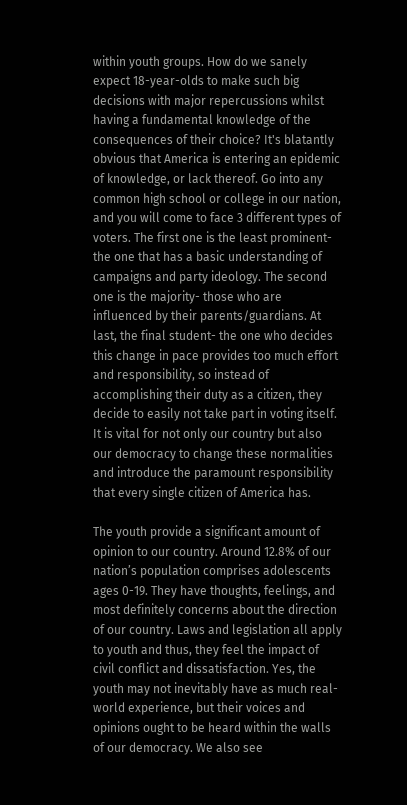within youth groups. How do we sanely expect 18-year-olds to make such big decisions with major repercussions whilst having a fundamental knowledge of the consequences of their choice? It's blatantly obvious that America is entering an epidemic of knowledge, or lack thereof. Go into any common high school or college in our nation, and you will come to face 3 different types of voters. The first one is the least prominent- the one that has a basic understanding of campaigns and party ideology. The second one is the majority- those who are influenced by their parents/guardians. At last, the final student- the one who decides this change in pace provides too much effort and responsibility, so instead of accomplishing their duty as a citizen, they decide to easily not take part in voting itself. It is vital for not only our country but also our democracy to change these normalities and introduce the paramount responsibility that every single citizen of America has.

The youth provide a significant amount of opinion to our country. Around 12.8% of our nation’s population comprises adolescents ages 0-19. They have thoughts, feelings, and most definitely concerns about the direction of our country. Laws and legislation all apply to youth and thus, they feel the impact of civil conflict and dissatisfaction. Yes, the youth may not inevitably have as much real-world experience, but their voices and opinions ought to be heard within the walls of our democracy. We also see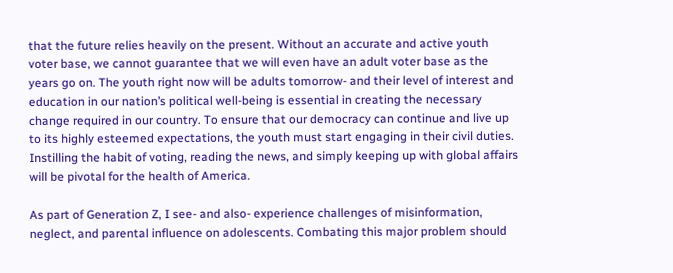that the future relies heavily on the present. Without an accurate and active youth voter base, we cannot guarantee that we will even have an adult voter base as the years go on. The youth right now will be adults tomorrow- and their level of interest and education in our nation’s political well-being is essential in creating the necessary change required in our country. To ensure that our democracy can continue and live up to its highly esteemed expectations, the youth must start engaging in their civil duties. Instilling the habit of voting, reading the news, and simply keeping up with global affairs will be pivotal for the health of America.

As part of Generation Z, I see- and also- experience challenges of misinformation, neglect, and parental influence on adolescents. Combating this major problem should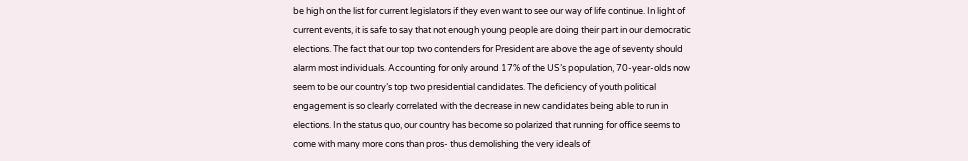be high on the list for current legislators if they even want to see our way of life continue. In light of current events, it is safe to say that not enough young people are doing their part in our democratic elections. The fact that our top two contenders for President are above the age of seventy should alarm most individuals. Accounting for only around 17% of the US’s population, 70-year-olds now seem to be our country’s top two presidential candidates. The deficiency of youth political engagement is so clearly correlated with the decrease in new candidates being able to run in elections. In the status quo, our country has become so polarized that running for office seems to come with many more cons than pros- thus demolishing the very ideals of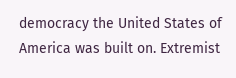democracy the United States of America was built on. Extremist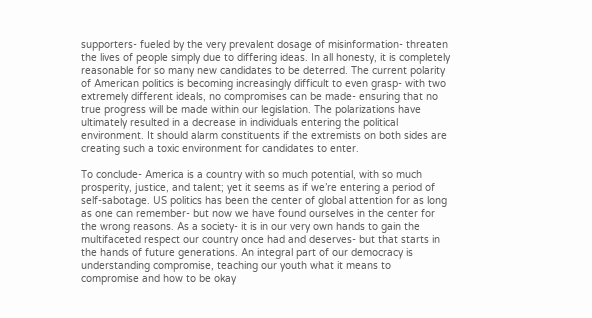supporters- fueled by the very prevalent dosage of misinformation- threaten the lives of people simply due to differing ideas. In all honesty, it is completely reasonable for so many new candidates to be deterred. The current polarity of American politics is becoming increasingly difficult to even grasp- with two extremely different ideals, no compromises can be made- ensuring that no true progress will be made within our legislation. The polarizations have ultimately resulted in a decrease in individuals entering the political environment. It should alarm constituents if the extremists on both sides are creating such a toxic environment for candidates to enter.

To conclude- America is a country with so much potential, with so much prosperity, justice, and talent; yet it seems as if we’re entering a period of self-sabotage. US politics has been the center of global attention for as long as one can remember- but now we have found ourselves in the center for the wrong reasons. As a society- it is in our very own hands to gain the multifaceted respect our country once had and deserves- but that starts in the hands of future generations. An integral part of our democracy is understanding compromise, teaching our youth what it means to compromise and how to be okay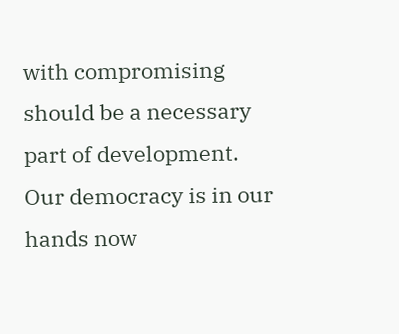with compromising should be a necessary part of development. Our democracy is in our hands now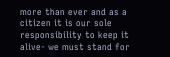more than ever and as a citizen it is our sole responsibility to keep it alive- we must stand for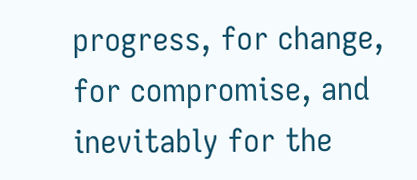progress, for change, for compromise, and inevitably for the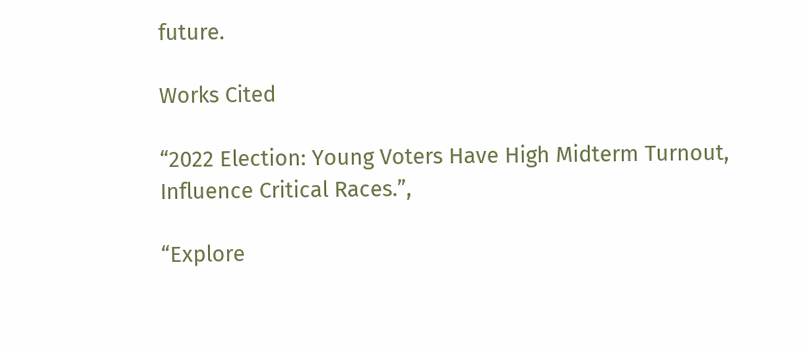future.

Works Cited

“2022 Election: Young Voters Have High Midterm Turnout, Influence Critical Races.”,

“Explore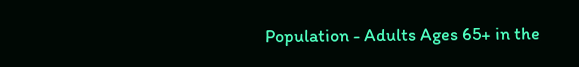Population - Adults Ages 65+ in the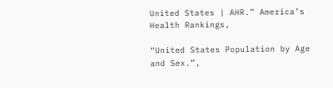United States | AHR.” America’s Health Rankings,

“United States Population by Age and Sex.”,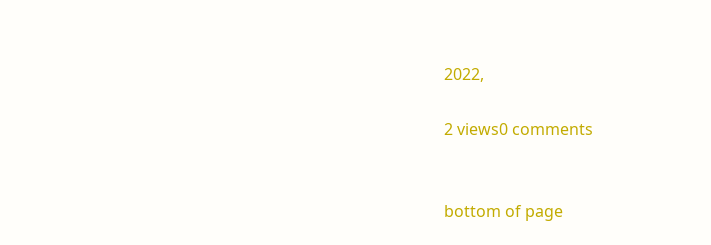2022,

2 views0 comments


bottom of page